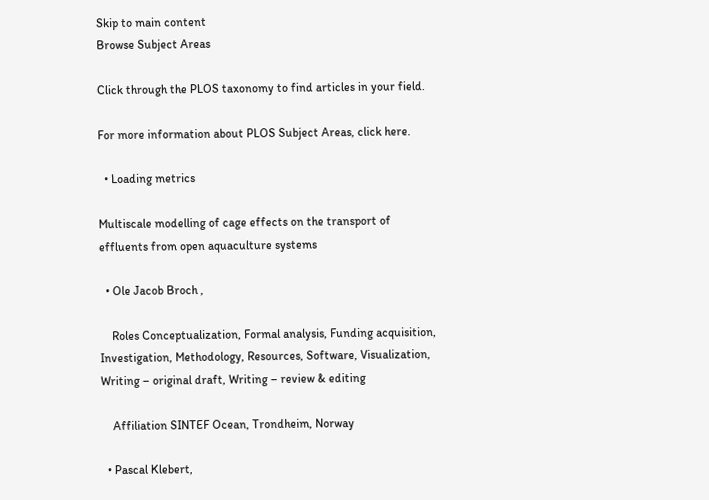Skip to main content
Browse Subject Areas

Click through the PLOS taxonomy to find articles in your field.

For more information about PLOS Subject Areas, click here.

  • Loading metrics

Multiscale modelling of cage effects on the transport of effluents from open aquaculture systems

  • Ole Jacob Broch ,

    Roles Conceptualization, Formal analysis, Funding acquisition, Investigation, Methodology, Resources, Software, Visualization, Writing – original draft, Writing – review & editing

    Affiliation SINTEF Ocean, Trondheim, Norway

  • Pascal Klebert,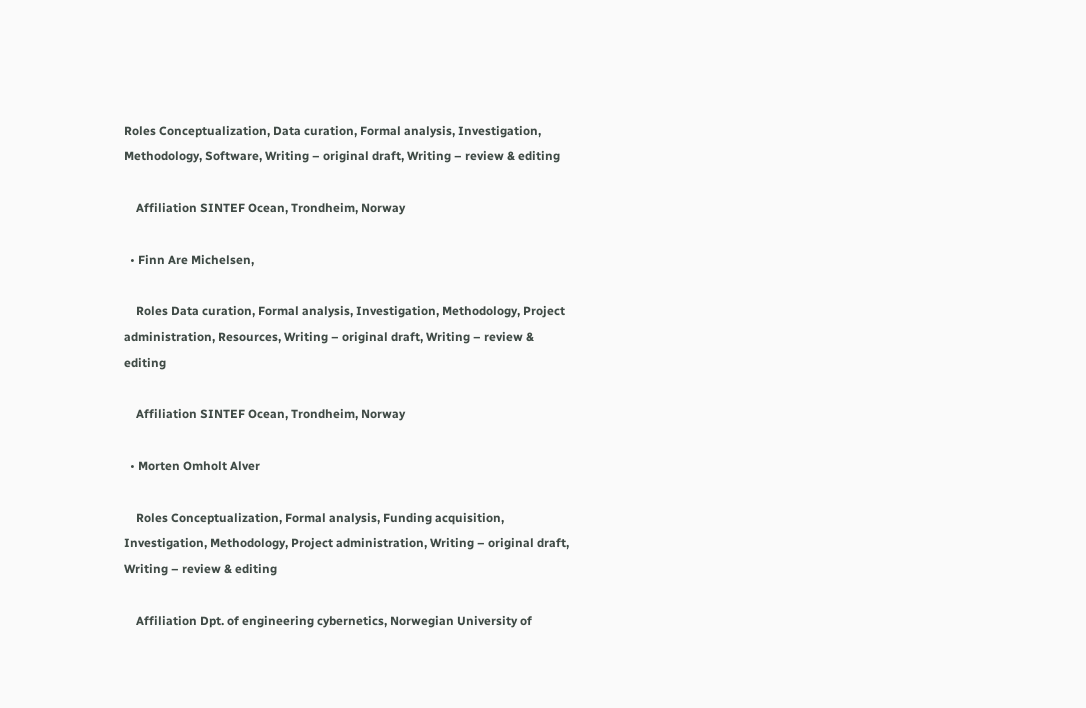Roles Conceptualization, Data curation, Formal analysis, Investigation, Methodology, Software, Writing – original draft, Writing – review & editing

    Affiliation SINTEF Ocean, Trondheim, Norway

  • Finn Are Michelsen,

    Roles Data curation, Formal analysis, Investigation, Methodology, Project administration, Resources, Writing – original draft, Writing – review & editing

    Affiliation SINTEF Ocean, Trondheim, Norway

  • Morten Omholt Alver

    Roles Conceptualization, Formal analysis, Funding acquisition, Investigation, Methodology, Project administration, Writing – original draft, Writing – review & editing

    Affiliation Dpt. of engineering cybernetics, Norwegian University of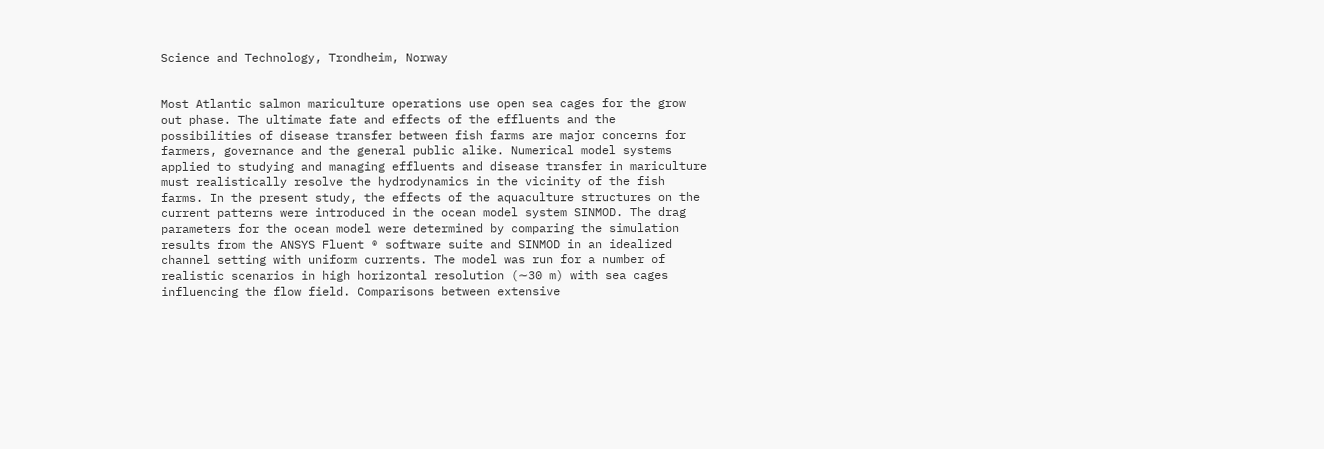Science and Technology, Trondheim, Norway


Most Atlantic salmon mariculture operations use open sea cages for the grow out phase. The ultimate fate and effects of the effluents and the possibilities of disease transfer between fish farms are major concerns for farmers, governance and the general public alike. Numerical model systems applied to studying and managing effluents and disease transfer in mariculture must realistically resolve the hydrodynamics in the vicinity of the fish farms. In the present study, the effects of the aquaculture structures on the current patterns were introduced in the ocean model system SINMOD. The drag parameters for the ocean model were determined by comparing the simulation results from the ANSYS Fluent ® software suite and SINMOD in an idealized channel setting with uniform currents. The model was run for a number of realistic scenarios in high horizontal resolution (∼30 m) with sea cages influencing the flow field. Comparisons between extensive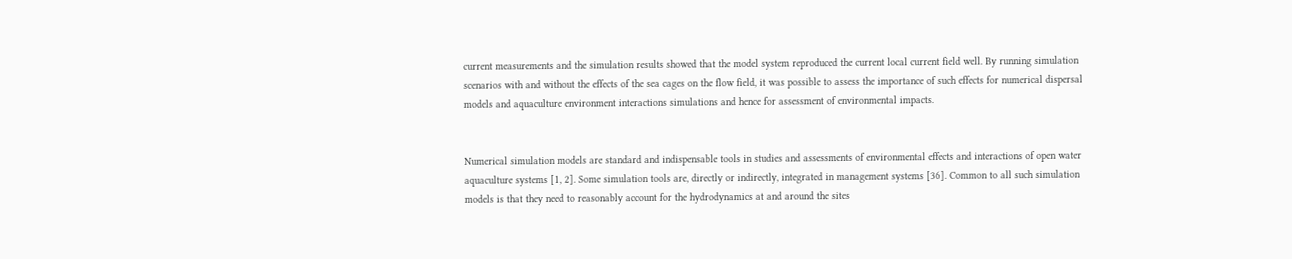current measurements and the simulation results showed that the model system reproduced the current local current field well. By running simulation scenarios with and without the effects of the sea cages on the flow field, it was possible to assess the importance of such effects for numerical dispersal models and aquaculture environment interactions simulations and hence for assessment of environmental impacts.


Numerical simulation models are standard and indispensable tools in studies and assessments of environmental effects and interactions of open water aquaculture systems [1, 2]. Some simulation tools are, directly or indirectly, integrated in management systems [36]. Common to all such simulation models is that they need to reasonably account for the hydrodynamics at and around the sites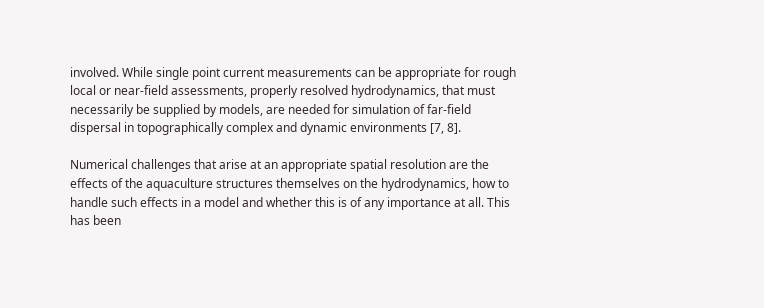involved. While single point current measurements can be appropriate for rough local or near-field assessments, properly resolved hydrodynamics, that must necessarily be supplied by models, are needed for simulation of far-field dispersal in topographically complex and dynamic environments [7, 8].

Numerical challenges that arise at an appropriate spatial resolution are the effects of the aquaculture structures themselves on the hydrodynamics, how to handle such effects in a model and whether this is of any importance at all. This has been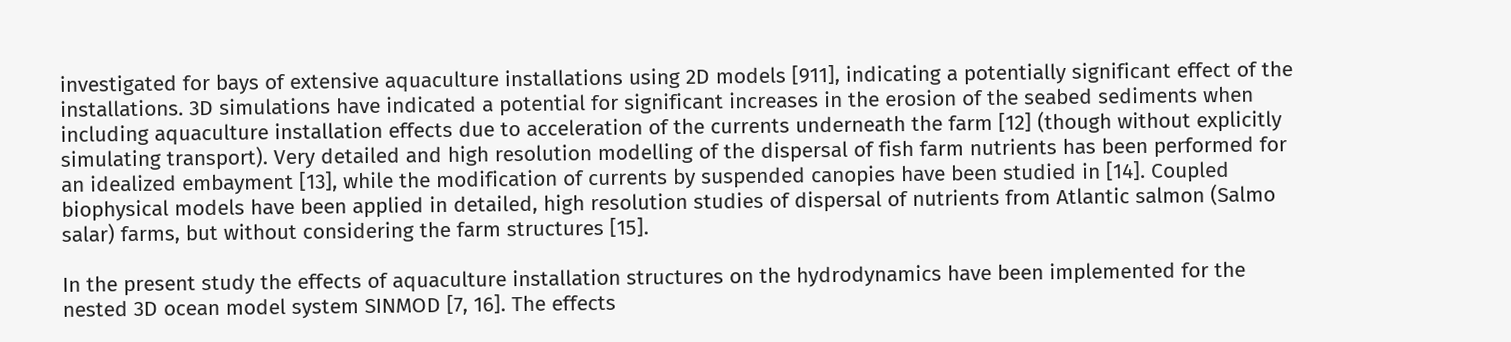investigated for bays of extensive aquaculture installations using 2D models [911], indicating a potentially significant effect of the installations. 3D simulations have indicated a potential for significant increases in the erosion of the seabed sediments when including aquaculture installation effects due to acceleration of the currents underneath the farm [12] (though without explicitly simulating transport). Very detailed and high resolution modelling of the dispersal of fish farm nutrients has been performed for an idealized embayment [13], while the modification of currents by suspended canopies have been studied in [14]. Coupled biophysical models have been applied in detailed, high resolution studies of dispersal of nutrients from Atlantic salmon (Salmo salar) farms, but without considering the farm structures [15].

In the present study the effects of aquaculture installation structures on the hydrodynamics have been implemented for the nested 3D ocean model system SINMOD [7, 16]. The effects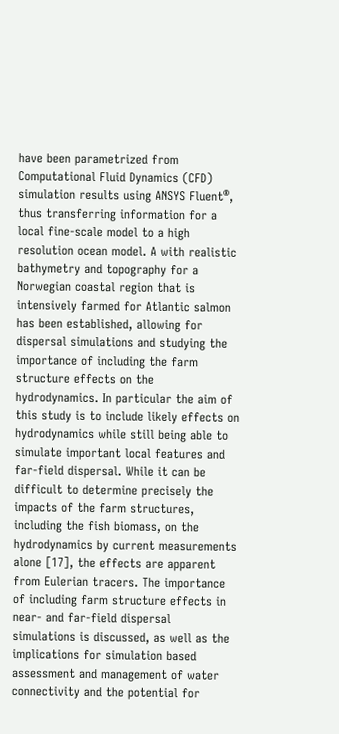have been parametrized from Computational Fluid Dynamics (CFD) simulation results using ANSYS Fluent®, thus transferring information for a local fine-scale model to a high resolution ocean model. A with realistic bathymetry and topography for a Norwegian coastal region that is intensively farmed for Atlantic salmon has been established, allowing for dispersal simulations and studying the importance of including the farm structure effects on the hydrodynamics. In particular the aim of this study is to include likely effects on hydrodynamics while still being able to simulate important local features and far-field dispersal. While it can be difficult to determine precisely the impacts of the farm structures, including the fish biomass, on the hydrodynamics by current measurements alone [17], the effects are apparent from Eulerian tracers. The importance of including farm structure effects in near- and far-field dispersal simulations is discussed, as well as the implications for simulation based assessment and management of water connectivity and the potential for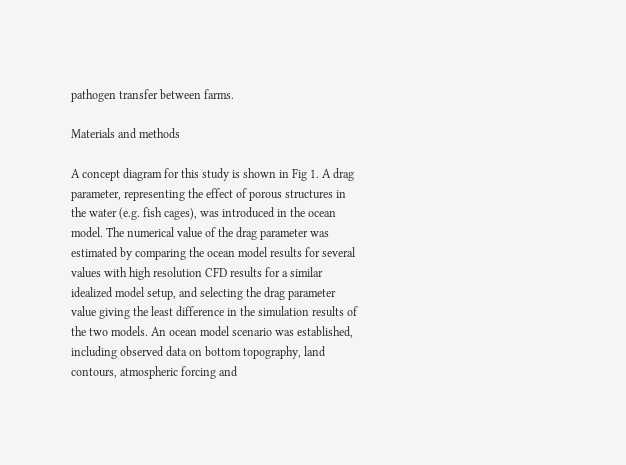pathogen transfer between farms.

Materials and methods

A concept diagram for this study is shown in Fig 1. A drag parameter, representing the effect of porous structures in the water (e.g. fish cages), was introduced in the ocean model. The numerical value of the drag parameter was estimated by comparing the ocean model results for several values with high resolution CFD results for a similar idealized model setup, and selecting the drag parameter value giving the least difference in the simulation results of the two models. An ocean model scenario was established, including observed data on bottom topography, land contours, atmospheric forcing and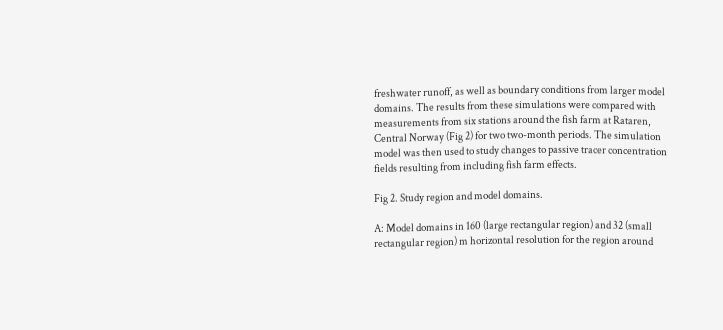freshwater runoff, as well as boundary conditions from larger model domains. The results from these simulations were compared with measurements from six stations around the fish farm at Rataren, Central Norway (Fig 2) for two two-month periods. The simulation model was then used to study changes to passive tracer concentration fields resulting from including fish farm effects.

Fig 2. Study region and model domains.

A: Model domains in 160 (large rectangular region) and 32 (small rectangular region) m horizontal resolution for the region around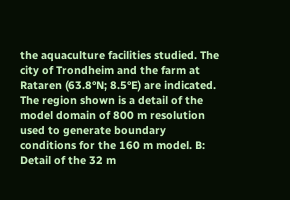the aquaculture facilities studied. The city of Trondheim and the farm at Rataren (63.8°N; 8.5°E) are indicated. The region shown is a detail of the model domain of 800 m resolution used to generate boundary conditions for the 160 m model. B: Detail of the 32 m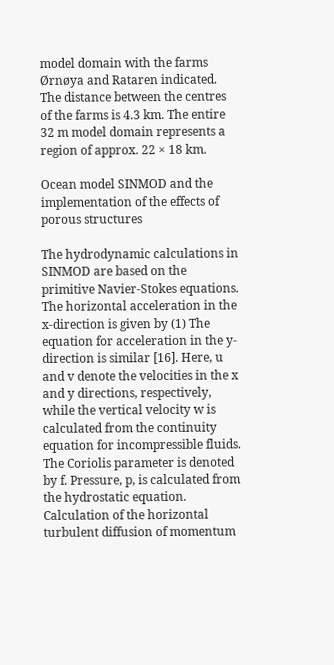model domain with the farms Ørnøya and Rataren indicated. The distance between the centres of the farms is 4.3 km. The entire 32 m model domain represents a region of approx. 22 × 18 km.

Ocean model SINMOD and the implementation of the effects of porous structures

The hydrodynamic calculations in SINMOD are based on the primitive Navier-Stokes equations. The horizontal acceleration in the x-direction is given by (1) The equation for acceleration in the y-direction is similar [16]. Here, u and v denote the velocities in the x and y directions, respectively, while the vertical velocity w is calculated from the continuity equation for incompressible fluids. The Coriolis parameter is denoted by f. Pressure, p, is calculated from the hydrostatic equation. Calculation of the horizontal turbulent diffusion of momentum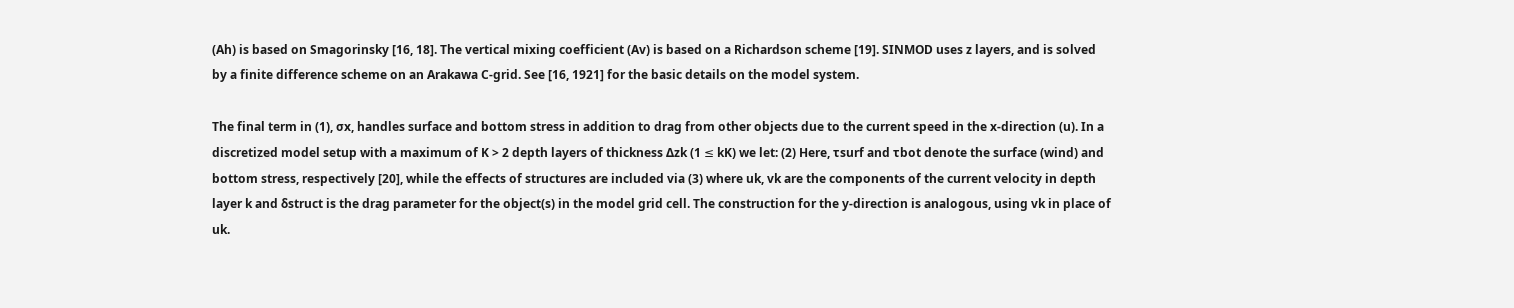(Ah) is based on Smagorinsky [16, 18]. The vertical mixing coefficient (Av) is based on a Richardson scheme [19]. SINMOD uses z layers, and is solved by a finite difference scheme on an Arakawa C-grid. See [16, 1921] for the basic details on the model system.

The final term in (1), σx, handles surface and bottom stress in addition to drag from other objects due to the current speed in the x-direction (u). In a discretized model setup with a maximum of K > 2 depth layers of thickness Δzk (1 ≤ kK) we let: (2) Here, τsurf and τbot denote the surface (wind) and bottom stress, respectively [20], while the effects of structures are included via (3) where uk, vk are the components of the current velocity in depth layer k and δstruct is the drag parameter for the object(s) in the model grid cell. The construction for the y-direction is analogous, using vk in place of uk.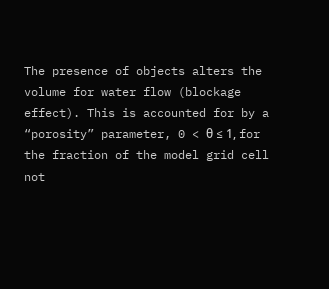The presence of objects alters the volume for water flow (blockage effect). This is accounted for by a “porosity” parameter, 0 < θ ≤ 1, for the fraction of the model grid cell not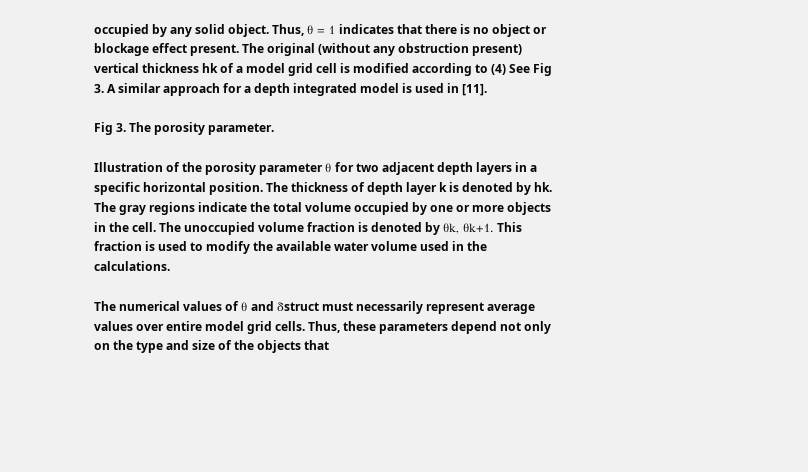occupied by any solid object. Thus, θ = 1 indicates that there is no object or blockage effect present. The original (without any obstruction present) vertical thickness hk of a model grid cell is modified according to (4) See Fig 3. A similar approach for a depth integrated model is used in [11].

Fig 3. The porosity parameter.

Illustration of the porosity parameter θ for two adjacent depth layers in a specific horizontal position. The thickness of depth layer k is denoted by hk. The gray regions indicate the total volume occupied by one or more objects in the cell. The unoccupied volume fraction is denoted by θk, θk+1. This fraction is used to modify the available water volume used in the calculations.

The numerical values of θ and δstruct must necessarily represent average values over entire model grid cells. Thus, these parameters depend not only on the type and size of the objects that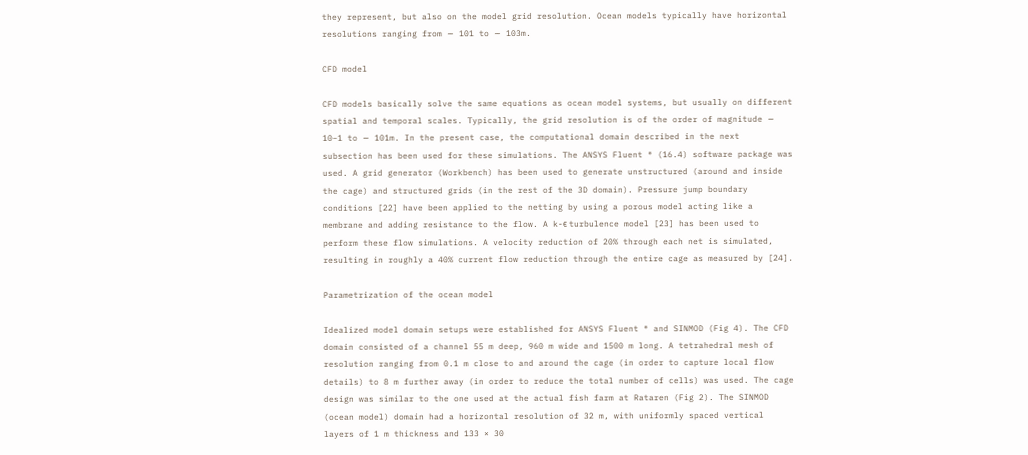they represent, but also on the model grid resolution. Ocean models typically have horizontal resolutions ranging from ∼ 101 to ∼ 103m.

CFD model

CFD models basically solve the same equations as ocean model systems, but usually on different spatial and temporal scales. Typically, the grid resolution is of the order of magnitude ∼ 10−1 to ∼ 101m. In the present case, the computational domain described in the next subsection has been used for these simulations. The ANSYS Fluent ® (16.4) software package was used. A grid generator (Workbench) has been used to generate unstructured (around and inside the cage) and structured grids (in the rest of the 3D domain). Pressure jump boundary conditions [22] have been applied to the netting by using a porous model acting like a membrane and adding resistance to the flow. A k-ϵ turbulence model [23] has been used to perform these flow simulations. A velocity reduction of 20% through each net is simulated, resulting in roughly a 40% current flow reduction through the entire cage as measured by [24].

Parametrization of the ocean model

Idealized model domain setups were established for ANSYS Fluent ® and SINMOD (Fig 4). The CFD domain consisted of a channel 55 m deep, 960 m wide and 1500 m long. A tetrahedral mesh of resolution ranging from 0.1 m close to and around the cage (in order to capture local flow details) to 8 m further away (in order to reduce the total number of cells) was used. The cage design was similar to the one used at the actual fish farm at Rataren (Fig 2). The SINMOD (ocean model) domain had a horizontal resolution of 32 m, with uniformly spaced vertical layers of 1 m thickness and 133 × 30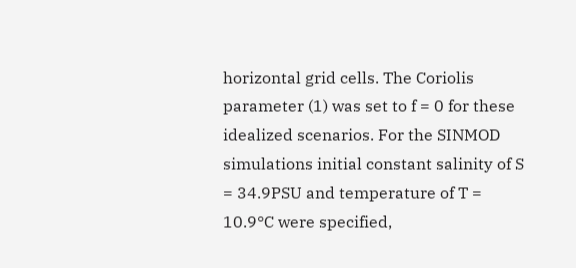horizontal grid cells. The Coriolis parameter (1) was set to f = 0 for these idealized scenarios. For the SINMOD simulations initial constant salinity of S = 34.9PSU and temperature of T = 10.9°C were specified,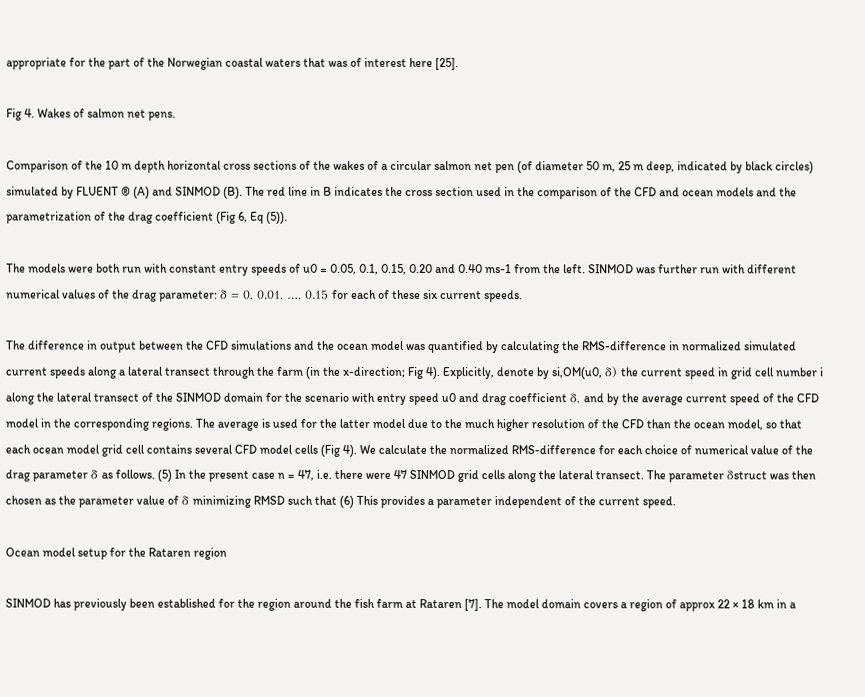appropriate for the part of the Norwegian coastal waters that was of interest here [25].

Fig 4. Wakes of salmon net pens.

Comparison of the 10 m depth horizontal cross sections of the wakes of a circular salmon net pen (of diameter 50 m, 25 m deep, indicated by black circles) simulated by FLUENT ® (A) and SINMOD (B). The red line in B indicates the cross section used in the comparison of the CFD and ocean models and the parametrization of the drag coefficient (Fig 6, Eq (5)).

The models were both run with constant entry speeds of u0 = 0.05, 0.1, 0.15, 0.20 and 0.40 ms-1 from the left. SINMOD was further run with different numerical values of the drag parameter: δ = 0, 0.01, …, 0.15 for each of these six current speeds.

The difference in output between the CFD simulations and the ocean model was quantified by calculating the RMS-difference in normalized simulated current speeds along a lateral transect through the farm (in the x-direction; Fig 4). Explicitly, denote by si,OM(u0, δ) the current speed in grid cell number i along the lateral transect of the SINMOD domain for the scenario with entry speed u0 and drag coefficient δ, and by the average current speed of the CFD model in the corresponding regions. The average is used for the latter model due to the much higher resolution of the CFD than the ocean model, so that each ocean model grid cell contains several CFD model cells (Fig 4). We calculate the normalized RMS-difference for each choice of numerical value of the drag parameter δ as follows. (5) In the present case n = 47, i.e. there were 47 SINMOD grid cells along the lateral transect. The parameter δstruct was then chosen as the parameter value of δ minimizing RMSD such that (6) This provides a parameter independent of the current speed.

Ocean model setup for the Rataren region

SINMOD has previously been established for the region around the fish farm at Rataren [7]. The model domain covers a region of approx 22 × 18 km in a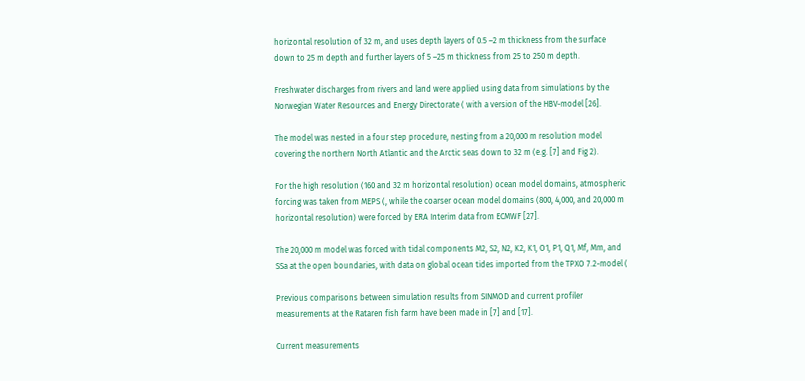horizontal resolution of 32 m, and uses depth layers of 0.5 –2 m thickness from the surface down to 25 m depth and further layers of 5 –25 m thickness from 25 to 250 m depth.

Freshwater discharges from rivers and land were applied using data from simulations by the Norwegian Water Resources and Energy Directorate ( with a version of the HBV-model [26].

The model was nested in a four step procedure, nesting from a 20,000 m resolution model covering the northern North Atlantic and the Arctic seas down to 32 m (e.g. [7] and Fig 2).

For the high resolution (160 and 32 m horizontal resolution) ocean model domains, atmospheric forcing was taken from MEPS (, while the coarser ocean model domains (800, 4,000, and 20,000 m horizontal resolution) were forced by ERA Interim data from ECMWF [27].

The 20,000 m model was forced with tidal components M2, S2, N2, K2, K1, O1, P1, Q1, Mf, Mm, and SSa at the open boundaries, with data on global ocean tides imported from the TPXO 7.2-model (

Previous comparisons between simulation results from SINMOD and current profiler measurements at the Rataren fish farm have been made in [7] and [17].

Current measurements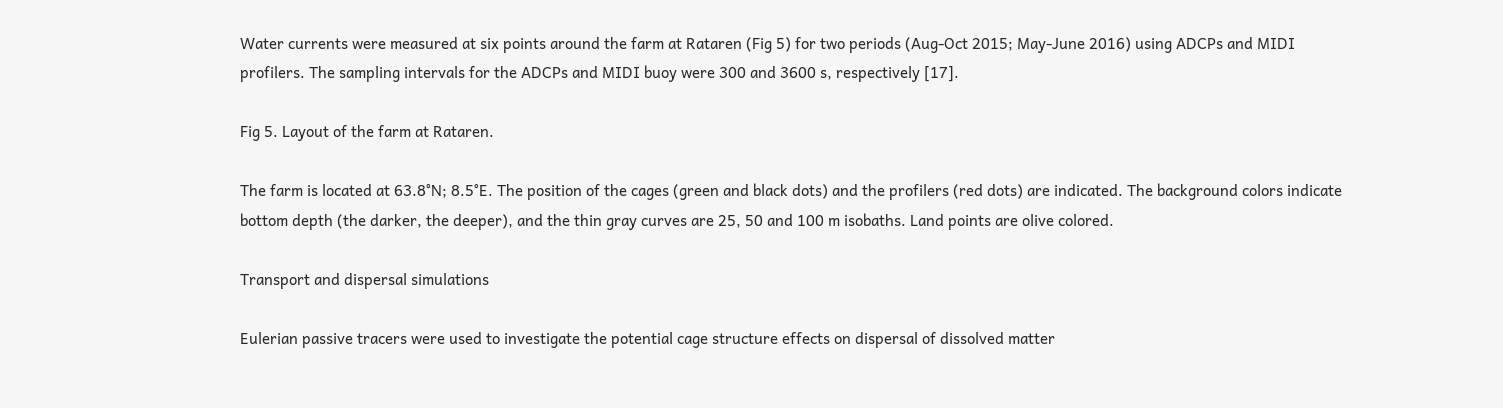Water currents were measured at six points around the farm at Rataren (Fig 5) for two periods (Aug-Oct 2015; May-June 2016) using ADCPs and MIDI profilers. The sampling intervals for the ADCPs and MIDI buoy were 300 and 3600 s, respectively [17].

Fig 5. Layout of the farm at Rataren.

The farm is located at 63.8°N; 8.5°E. The position of the cages (green and black dots) and the profilers (red dots) are indicated. The background colors indicate bottom depth (the darker, the deeper), and the thin gray curves are 25, 50 and 100 m isobaths. Land points are olive colored.

Transport and dispersal simulations

Eulerian passive tracers were used to investigate the potential cage structure effects on dispersal of dissolved matter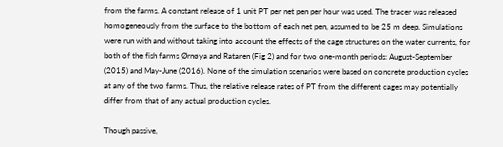from the farms. A constant release of 1 unit PT per net pen per hour was used. The tracer was released homogeneously from the surface to the bottom of each net pen, assumed to be 25 m deep. Simulations were run with and without taking into account the effects of the cage structures on the water currents, for both of the fish farms Ørnøya and Rataren (Fig 2) and for two one-month periods: August-September (2015) and May-June (2016). None of the simulation scenarios were based on concrete production cycles at any of the two farms. Thus, the relative release rates of PT from the different cages may potentially differ from that of any actual production cycles.

Though passive,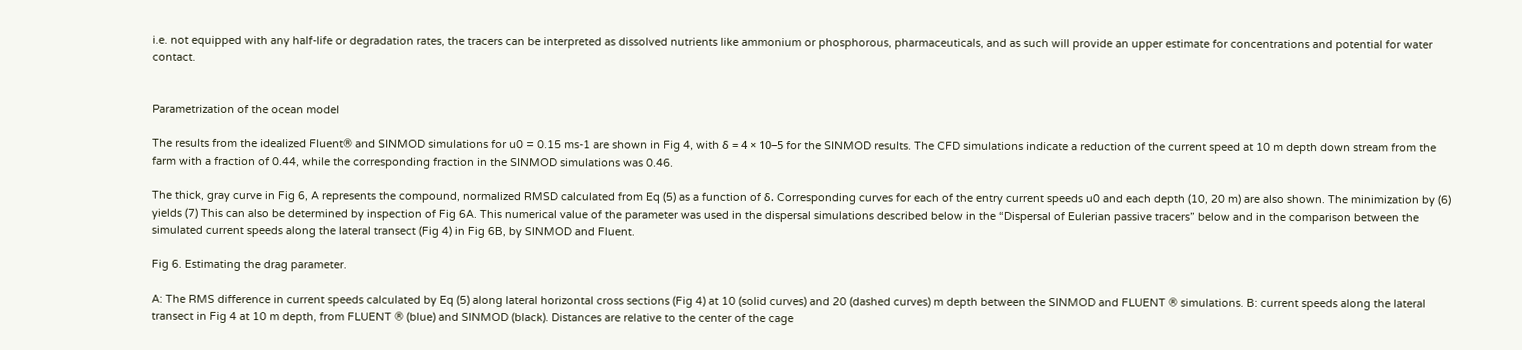i.e. not equipped with any half-life or degradation rates, the tracers can be interpreted as dissolved nutrients like ammonium or phosphorous, pharmaceuticals, and as such will provide an upper estimate for concentrations and potential for water contact.


Parametrization of the ocean model

The results from the idealized Fluent® and SINMOD simulations for u0 = 0.15 ms-1 are shown in Fig 4, with δ = 4 × 10−5 for the SINMOD results. The CFD simulations indicate a reduction of the current speed at 10 m depth down stream from the farm with a fraction of 0.44, while the corresponding fraction in the SINMOD simulations was 0.46.

The thick, gray curve in Fig 6, A represents the compound, normalized RMSD calculated from Eq (5) as a function of δ. Corresponding curves for each of the entry current speeds u0 and each depth (10, 20 m) are also shown. The minimization by (6) yields (7) This can also be determined by inspection of Fig 6A. This numerical value of the parameter was used in the dispersal simulations described below in the “Dispersal of Eulerian passive tracers” below and in the comparison between the simulated current speeds along the lateral transect (Fig 4) in Fig 6B, by SINMOD and Fluent.

Fig 6. Estimating the drag parameter.

A: The RMS difference in current speeds calculated by Eq (5) along lateral horizontal cross sections (Fig 4) at 10 (solid curves) and 20 (dashed curves) m depth between the SINMOD and FLUENT ® simulations. B: current speeds along the lateral transect in Fig 4 at 10 m depth, from FLUENT ® (blue) and SINMOD (black). Distances are relative to the center of the cage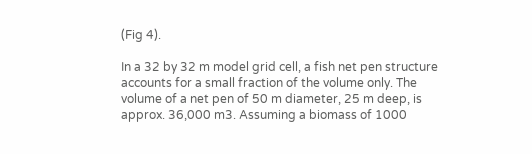(Fig 4).

In a 32 by 32 m model grid cell, a fish net pen structure accounts for a small fraction of the volume only. The volume of a net pen of 50 m diameter, 25 m deep, is approx. 36,000 m3. Assuming a biomass of 1000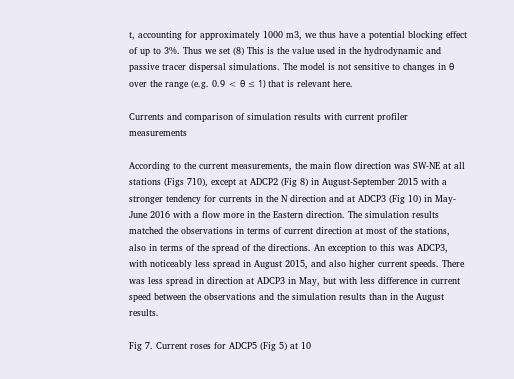t, accounting for approximately 1000 m3, we thus have a potential blocking effect of up to 3%. Thus we set (8) This is the value used in the hydrodynamic and passive tracer dispersal simulations. The model is not sensitive to changes in θ over the range (e.g. 0.9 < θ ≤ 1) that is relevant here.

Currents and comparison of simulation results with current profiler measurements

According to the current measurements, the main flow direction was SW-NE at all stations (Figs 710), except at ADCP2 (Fig 8) in August-September 2015 with a stronger tendency for currents in the N direction and at ADCP3 (Fig 10) in May-June 2016 with a flow more in the Eastern direction. The simulation results matched the observations in terms of current direction at most of the stations, also in terms of the spread of the directions. An exception to this was ADCP3, with noticeably less spread in August 2015, and also higher current speeds. There was less spread in direction at ADCP3 in May, but with less difference in current speed between the observations and the simulation results than in the August results.

Fig 7. Current roses for ADCP5 (Fig 5) at 10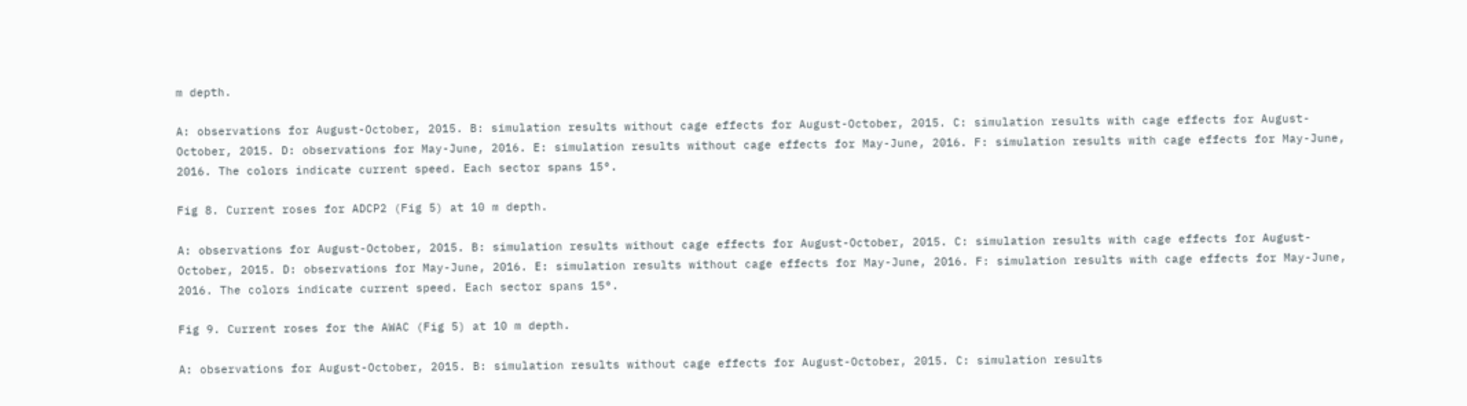m depth.

A: observations for August-October, 2015. B: simulation results without cage effects for August-October, 2015. C: simulation results with cage effects for August-October, 2015. D: observations for May-June, 2016. E: simulation results without cage effects for May-June, 2016. F: simulation results with cage effects for May-June, 2016. The colors indicate current speed. Each sector spans 15°.

Fig 8. Current roses for ADCP2 (Fig 5) at 10 m depth.

A: observations for August-October, 2015. B: simulation results without cage effects for August-October, 2015. C: simulation results with cage effects for August-October, 2015. D: observations for May-June, 2016. E: simulation results without cage effects for May-June, 2016. F: simulation results with cage effects for May-June, 2016. The colors indicate current speed. Each sector spans 15°.

Fig 9. Current roses for the AWAC (Fig 5) at 10 m depth.

A: observations for August-October, 2015. B: simulation results without cage effects for August-October, 2015. C: simulation results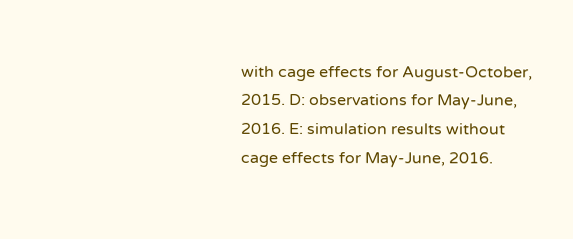with cage effects for August-October, 2015. D: observations for May-June, 2016. E: simulation results without cage effects for May-June, 2016.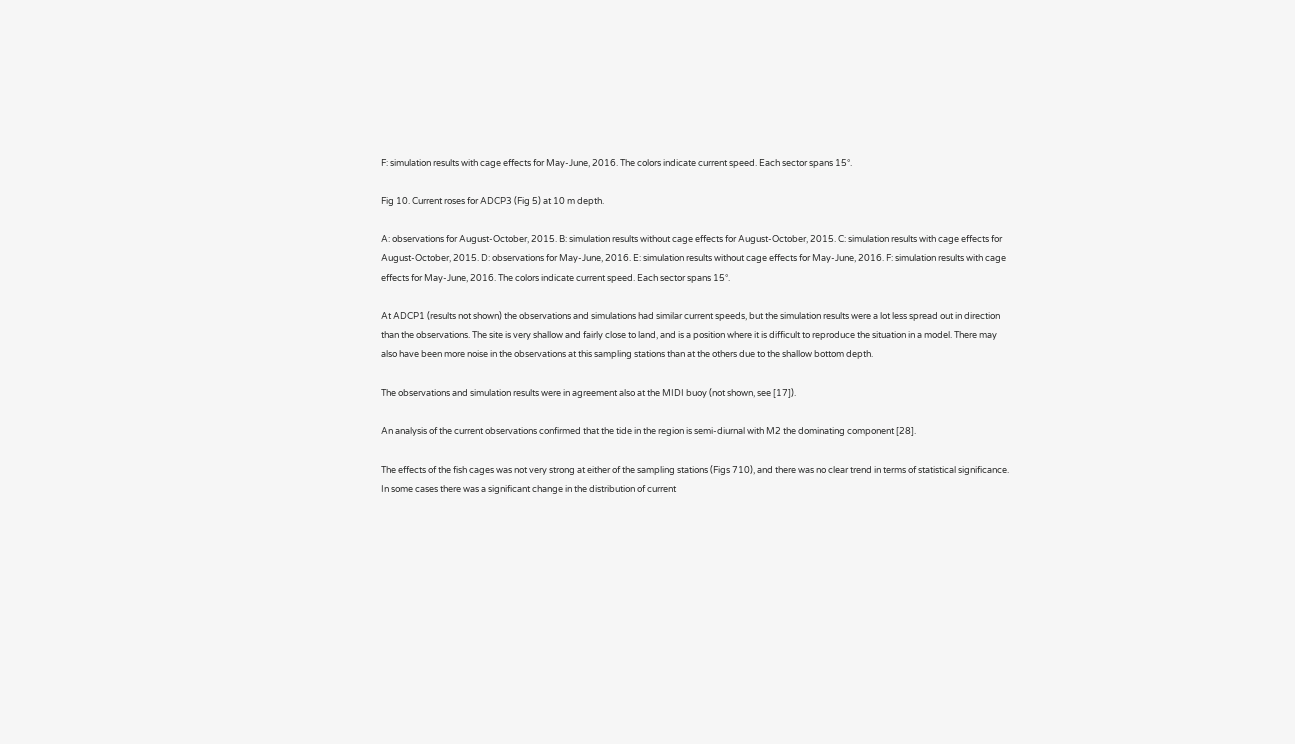F: simulation results with cage effects for May-June, 2016. The colors indicate current speed. Each sector spans 15°.

Fig 10. Current roses for ADCP3 (Fig 5) at 10 m depth.

A: observations for August-October, 2015. B: simulation results without cage effects for August-October, 2015. C: simulation results with cage effects for August-October, 2015. D: observations for May-June, 2016. E: simulation results without cage effects for May-June, 2016. F: simulation results with cage effects for May-June, 2016. The colors indicate current speed. Each sector spans 15°.

At ADCP1 (results not shown) the observations and simulations had similar current speeds, but the simulation results were a lot less spread out in direction than the observations. The site is very shallow and fairly close to land, and is a position where it is difficult to reproduce the situation in a model. There may also have been more noise in the observations at this sampling stations than at the others due to the shallow bottom depth.

The observations and simulation results were in agreement also at the MIDI buoy (not shown, see [17]).

An analysis of the current observations confirmed that the tide in the region is semi-diurnal with M2 the dominating component [28].

The effects of the fish cages was not very strong at either of the sampling stations (Figs 710), and there was no clear trend in terms of statistical significance. In some cases there was a significant change in the distribution of current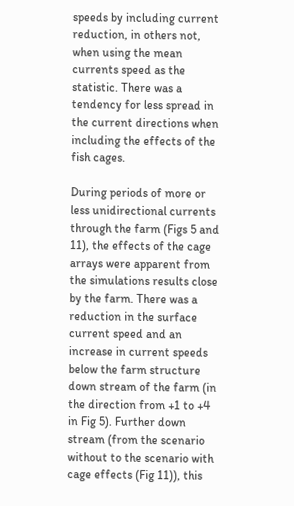speeds by including current reduction, in others not, when using the mean currents speed as the statistic. There was a tendency for less spread in the current directions when including the effects of the fish cages.

During periods of more or less unidirectional currents through the farm (Figs 5 and 11), the effects of the cage arrays were apparent from the simulations results close by the farm. There was a reduction in the surface current speed and an increase in current speeds below the farm structure down stream of the farm (in the direction from +1 to +4 in Fig 5). Further down stream (from the scenario without to the scenario with cage effects (Fig 11)), this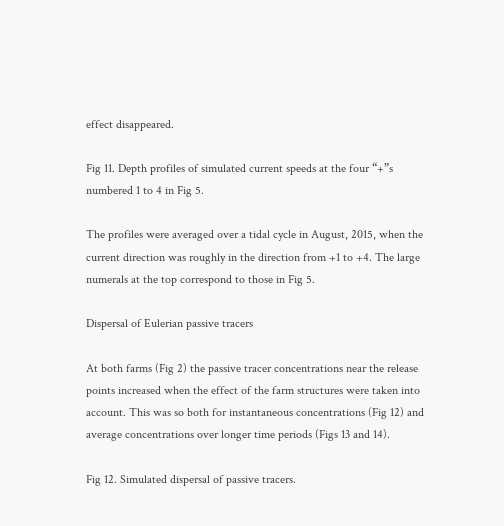effect disappeared.

Fig 11. Depth profiles of simulated current speeds at the four “+”s numbered 1 to 4 in Fig 5.

The profiles were averaged over a tidal cycle in August, 2015, when the current direction was roughly in the direction from +1 to +4. The large numerals at the top correspond to those in Fig 5.

Dispersal of Eulerian passive tracers

At both farms (Fig 2) the passive tracer concentrations near the release points increased when the effect of the farm structures were taken into account. This was so both for instantaneous concentrations (Fig 12) and average concentrations over longer time periods (Figs 13 and 14).

Fig 12. Simulated dispersal of passive tracers.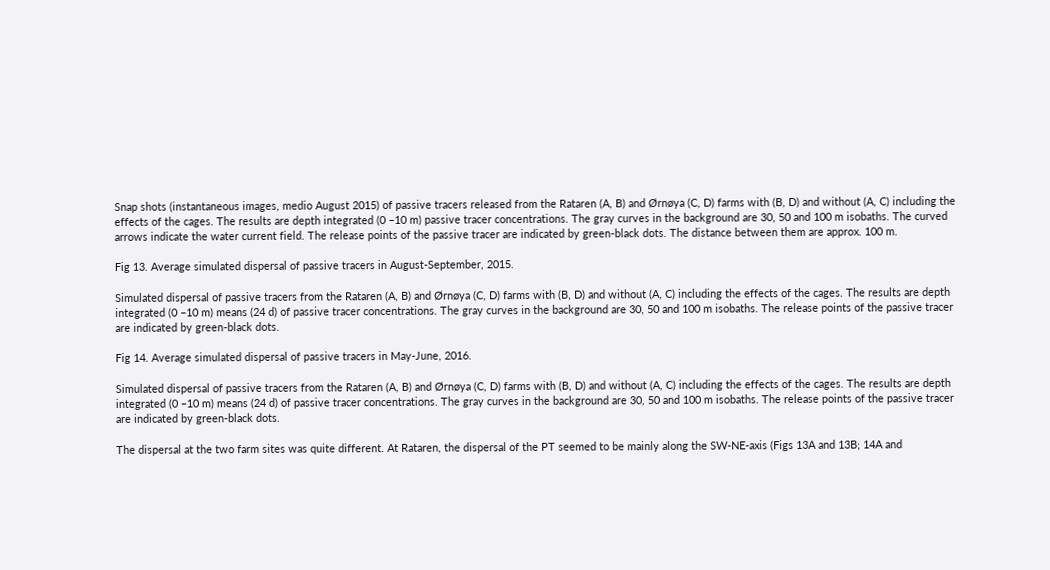Snap shots (instantaneous images, medio August 2015) of passive tracers released from the Rataren (A, B) and Ørnøya (C, D) farms with (B, D) and without (A, C) including the effects of the cages. The results are depth integrated (0 –10 m) passive tracer concentrations. The gray curves in the background are 30, 50 and 100 m isobaths. The curved arrows indicate the water current field. The release points of the passive tracer are indicated by green-black dots. The distance between them are approx. 100 m.

Fig 13. Average simulated dispersal of passive tracers in August-September, 2015.

Simulated dispersal of passive tracers from the Rataren (A, B) and Ørnøya (C, D) farms with (B, D) and without (A, C) including the effects of the cages. The results are depth integrated (0 –10 m) means (24 d) of passive tracer concentrations. The gray curves in the background are 30, 50 and 100 m isobaths. The release points of the passive tracer are indicated by green-black dots.

Fig 14. Average simulated dispersal of passive tracers in May-June, 2016.

Simulated dispersal of passive tracers from the Rataren (A, B) and Ørnøya (C, D) farms with (B, D) and without (A, C) including the effects of the cages. The results are depth integrated (0 –10 m) means (24 d) of passive tracer concentrations. The gray curves in the background are 30, 50 and 100 m isobaths. The release points of the passive tracer are indicated by green-black dots.

The dispersal at the two farm sites was quite different. At Rataren, the dispersal of the PT seemed to be mainly along the SW-NE-axis (Figs 13A and 13B; 14A and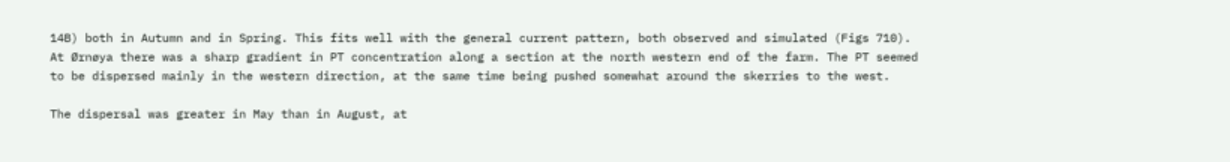14B) both in Autumn and in Spring. This fits well with the general current pattern, both observed and simulated (Figs 710). At Ørnøya there was a sharp gradient in PT concentration along a section at the north western end of the farm. The PT seemed to be dispersed mainly in the western direction, at the same time being pushed somewhat around the skerries to the west.

The dispersal was greater in May than in August, at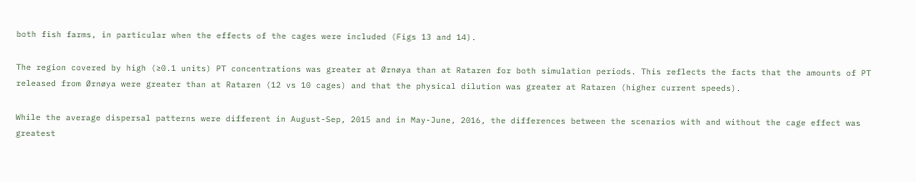both fish farms, in particular when the effects of the cages were included (Figs 13 and 14).

The region covered by high (≥0.1 units) PT concentrations was greater at Ørnøya than at Rataren for both simulation periods. This reflects the facts that the amounts of PT released from Ørnøya were greater than at Rataren (12 vs 10 cages) and that the physical dilution was greater at Rataren (higher current speeds).

While the average dispersal patterns were different in August-Sep, 2015 and in May-June, 2016, the differences between the scenarios with and without the cage effect was greatest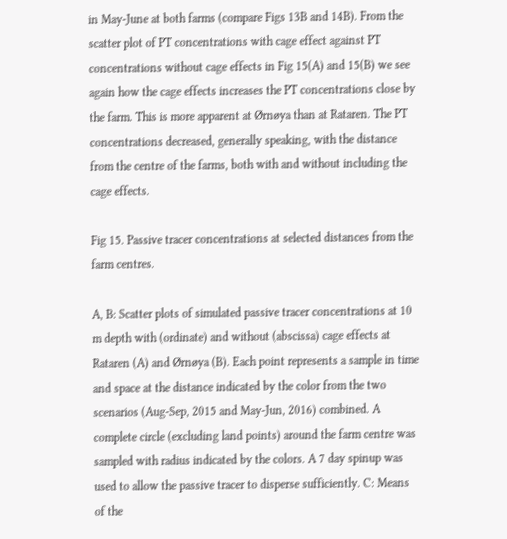in May-June at both farms (compare Figs 13B and 14B). From the scatter plot of PT concentrations with cage effect against PT concentrations without cage effects in Fig 15(A) and 15(B) we see again how the cage effects increases the PT concentrations close by the farm. This is more apparent at Ørnøya than at Rataren. The PT concentrations decreased, generally speaking, with the distance from the centre of the farms, both with and without including the cage effects.

Fig 15. Passive tracer concentrations at selected distances from the farm centres.

A, B: Scatter plots of simulated passive tracer concentrations at 10 m depth with (ordinate) and without (abscissa) cage effects at Rataren (A) and Ørnøya (B). Each point represents a sample in time and space at the distance indicated by the color from the two scenarios (Aug-Sep, 2015 and May-Jun, 2016) combined. A complete circle (excluding land points) around the farm centre was sampled with radius indicated by the colors. A 7 day spinup was used to allow the passive tracer to disperse sufficiently. C: Means of the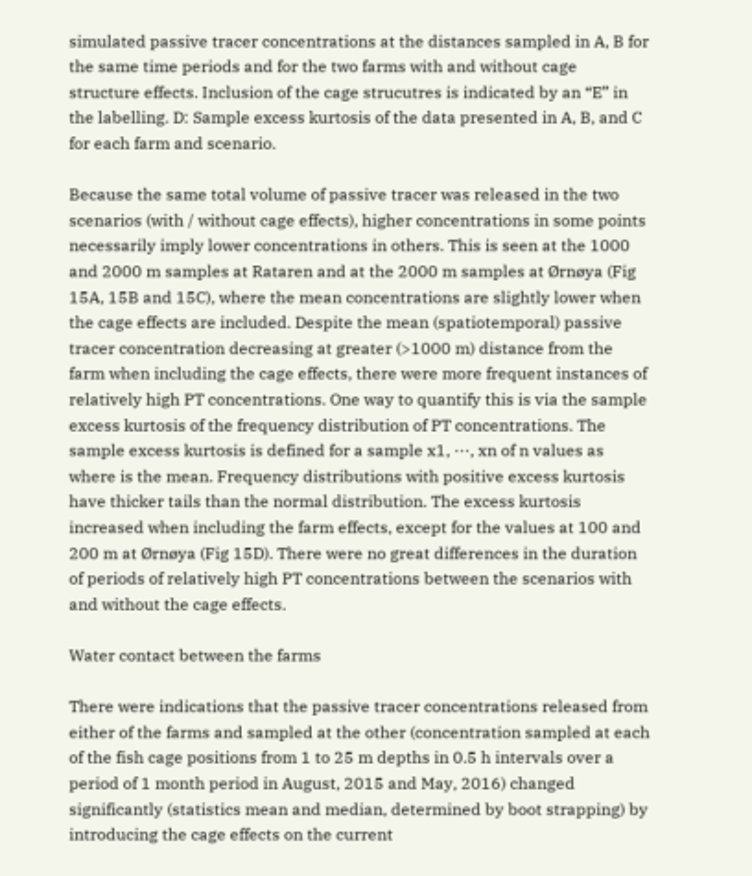simulated passive tracer concentrations at the distances sampled in A, B for the same time periods and for the two farms with and without cage structure effects. Inclusion of the cage strucutres is indicated by an “E” in the labelling. D: Sample excess kurtosis of the data presented in A, B, and C for each farm and scenario.

Because the same total volume of passive tracer was released in the two scenarios (with / without cage effects), higher concentrations in some points necessarily imply lower concentrations in others. This is seen at the 1000 and 2000 m samples at Rataren and at the 2000 m samples at Ørnøya (Fig 15A, 15B and 15C), where the mean concentrations are slightly lower when the cage effects are included. Despite the mean (spatiotemporal) passive tracer concentration decreasing at greater (>1000 m) distance from the farm when including the cage effects, there were more frequent instances of relatively high PT concentrations. One way to quantify this is via the sample excess kurtosis of the frequency distribution of PT concentrations. The sample excess kurtosis is defined for a sample x1, ⋯, xn of n values as where is the mean. Frequency distributions with positive excess kurtosis have thicker tails than the normal distribution. The excess kurtosis increased when including the farm effects, except for the values at 100 and 200 m at Ørnøya (Fig 15D). There were no great differences in the duration of periods of relatively high PT concentrations between the scenarios with and without the cage effects.

Water contact between the farms

There were indications that the passive tracer concentrations released from either of the farms and sampled at the other (concentration sampled at each of the fish cage positions from 1 to 25 m depths in 0.5 h intervals over a period of 1 month period in August, 2015 and May, 2016) changed significantly (statistics mean and median, determined by boot strapping) by introducing the cage effects on the current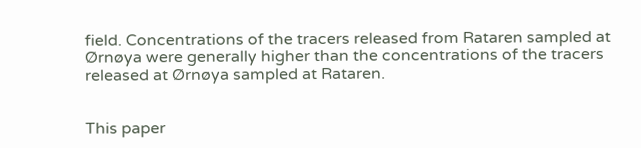field. Concentrations of the tracers released from Rataren sampled at Ørnøya were generally higher than the concentrations of the tracers released at Ørnøya sampled at Rataren.


This paper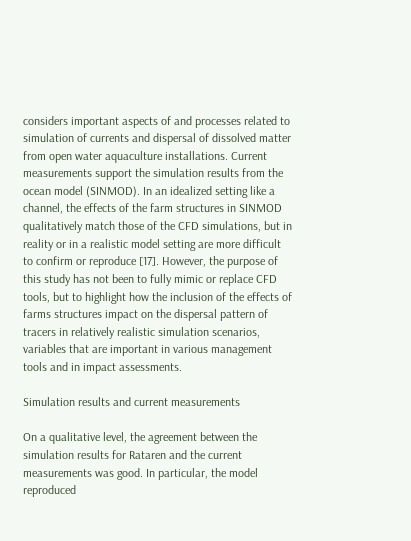considers important aspects of and processes related to simulation of currents and dispersal of dissolved matter from open water aquaculture installations. Current measurements support the simulation results from the ocean model (SINMOD). In an idealized setting like a channel, the effects of the farm structures in SINMOD qualitatively match those of the CFD simulations, but in reality or in a realistic model setting are more difficult to confirm or reproduce [17]. However, the purpose of this study has not been to fully mimic or replace CFD tools, but to highlight how the inclusion of the effects of farms structures impact on the dispersal pattern of tracers in relatively realistic simulation scenarios, variables that are important in various management tools and in impact assessments.

Simulation results and current measurements

On a qualitative level, the agreement between the simulation results for Rataren and the current measurements was good. In particular, the model reproduced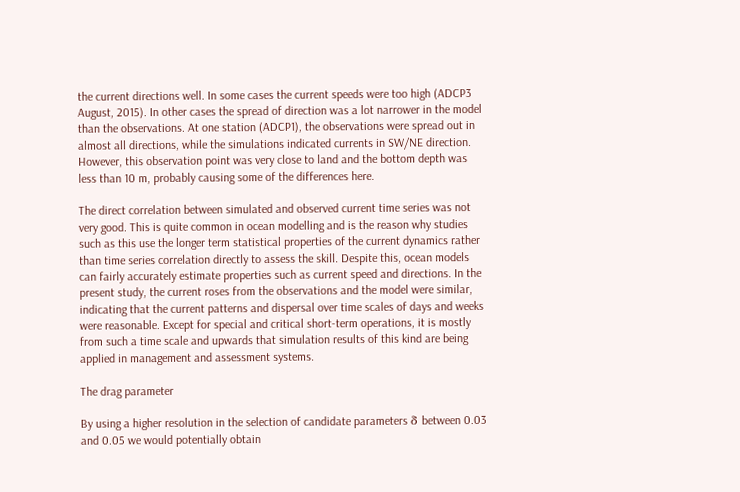the current directions well. In some cases the current speeds were too high (ADCP3 August, 2015). In other cases the spread of direction was a lot narrower in the model than the observations. At one station (ADCP1), the observations were spread out in almost all directions, while the simulations indicated currents in SW/NE direction. However, this observation point was very close to land and the bottom depth was less than 10 m, probably causing some of the differences here.

The direct correlation between simulated and observed current time series was not very good. This is quite common in ocean modelling and is the reason why studies such as this use the longer term statistical properties of the current dynamics rather than time series correlation directly to assess the skill. Despite this, ocean models can fairly accurately estimate properties such as current speed and directions. In the present study, the current roses from the observations and the model were similar, indicating that the current patterns and dispersal over time scales of days and weeks were reasonable. Except for special and critical short-term operations, it is mostly from such a time scale and upwards that simulation results of this kind are being applied in management and assessment systems.

The drag parameter

By using a higher resolution in the selection of candidate parameters δ between 0.03 and 0.05 we would potentially obtain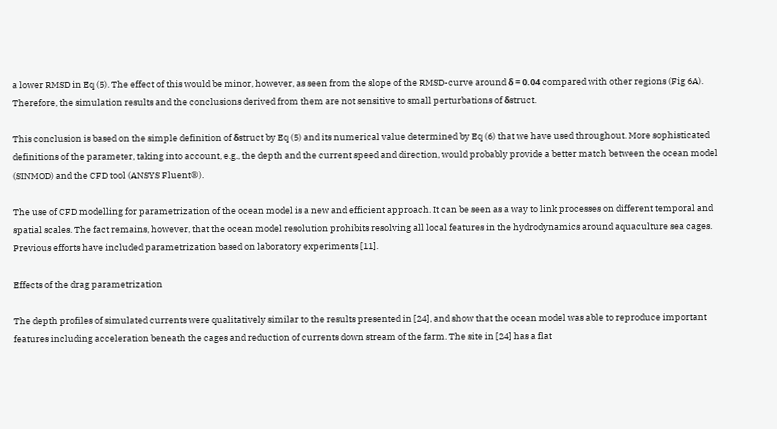a lower RMSD in Eq (5). The effect of this would be minor, however, as seen from the slope of the RMSD-curve around δ = 0.04 compared with other regions (Fig 6A). Therefore, the simulation results and the conclusions derived from them are not sensitive to small perturbations of δstruct.

This conclusion is based on the simple definition of δstruct by Eq (5) and its numerical value determined by Eq (6) that we have used throughout. More sophisticated definitions of the parameter, taking into account, e.g., the depth and the current speed and direction, would probably provide a better match between the ocean model (SINMOD) and the CFD tool (ANSYS Fluent®).

The use of CFD modelling for parametrization of the ocean model is a new and efficient approach. It can be seen as a way to link processes on different temporal and spatial scales. The fact remains, however, that the ocean model resolution prohibits resolving all local features in the hydrodynamics around aquaculture sea cages. Previous efforts have included parametrization based on laboratory experiments [11].

Effects of the drag parametrization

The depth profiles of simulated currents were qualitatively similar to the results presented in [24], and show that the ocean model was able to reproduce important features including acceleration beneath the cages and reduction of currents down stream of the farm. The site in [24] has a flat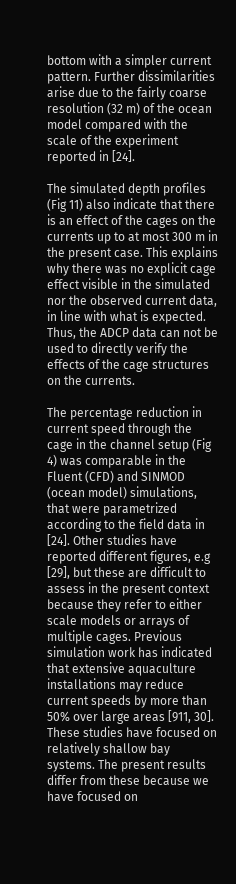bottom with a simpler current pattern. Further dissimilarities arise due to the fairly coarse resolution (32 m) of the ocean model compared with the scale of the experiment reported in [24].

The simulated depth profiles (Fig 11) also indicate that there is an effect of the cages on the currents up to at most 300 m in the present case. This explains why there was no explicit cage effect visible in the simulated nor the observed current data, in line with what is expected. Thus, the ADCP data can not be used to directly verify the effects of the cage structures on the currents.

The percentage reduction in current speed through the cage in the channel setup (Fig 4) was comparable in the Fluent (CFD) and SINMOD (ocean model) simulations, that were parametrized according to the field data in [24]. Other studies have reported different figures, e.g [29], but these are difficult to assess in the present context because they refer to either scale models or arrays of multiple cages. Previous simulation work has indicated that extensive aquaculture installations may reduce current speeds by more than 50% over large areas [911, 30]. These studies have focused on relatively shallow bay systems. The present results differ from these because we have focused on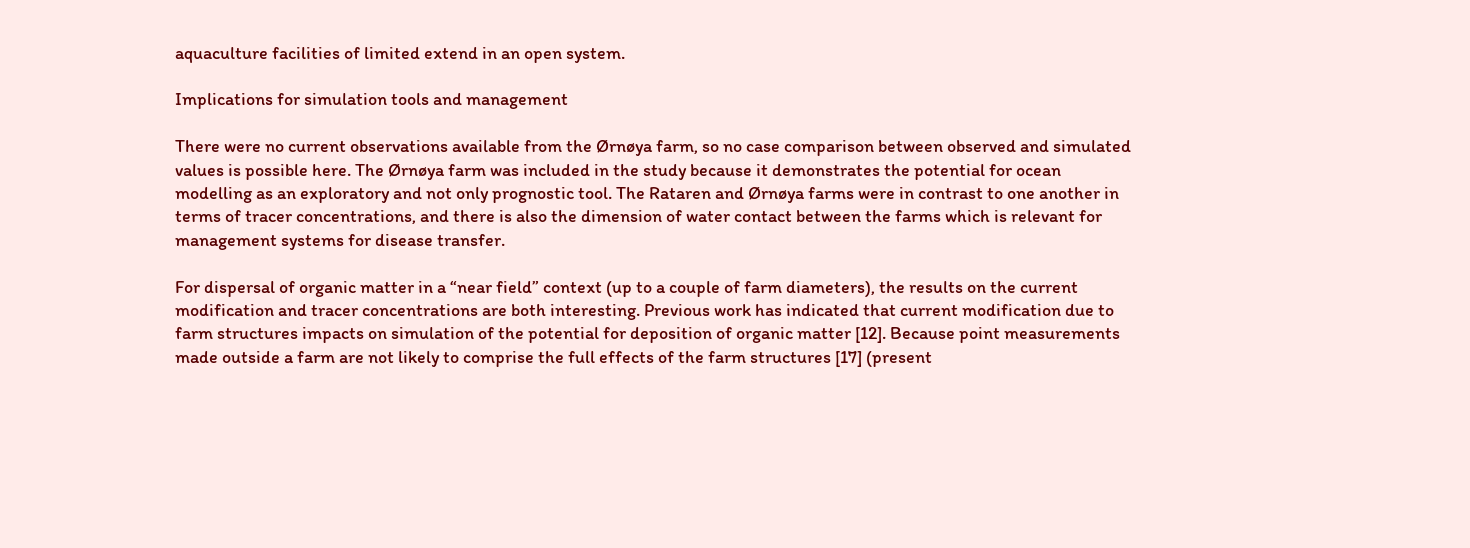aquaculture facilities of limited extend in an open system.

Implications for simulation tools and management

There were no current observations available from the Ørnøya farm, so no case comparison between observed and simulated values is possible here. The Ørnøya farm was included in the study because it demonstrates the potential for ocean modelling as an exploratory and not only prognostic tool. The Rataren and Ørnøya farms were in contrast to one another in terms of tracer concentrations, and there is also the dimension of water contact between the farms which is relevant for management systems for disease transfer.

For dispersal of organic matter in a “near field” context (up to a couple of farm diameters), the results on the current modification and tracer concentrations are both interesting. Previous work has indicated that current modification due to farm structures impacts on simulation of the potential for deposition of organic matter [12]. Because point measurements made outside a farm are not likely to comprise the full effects of the farm structures [17] (present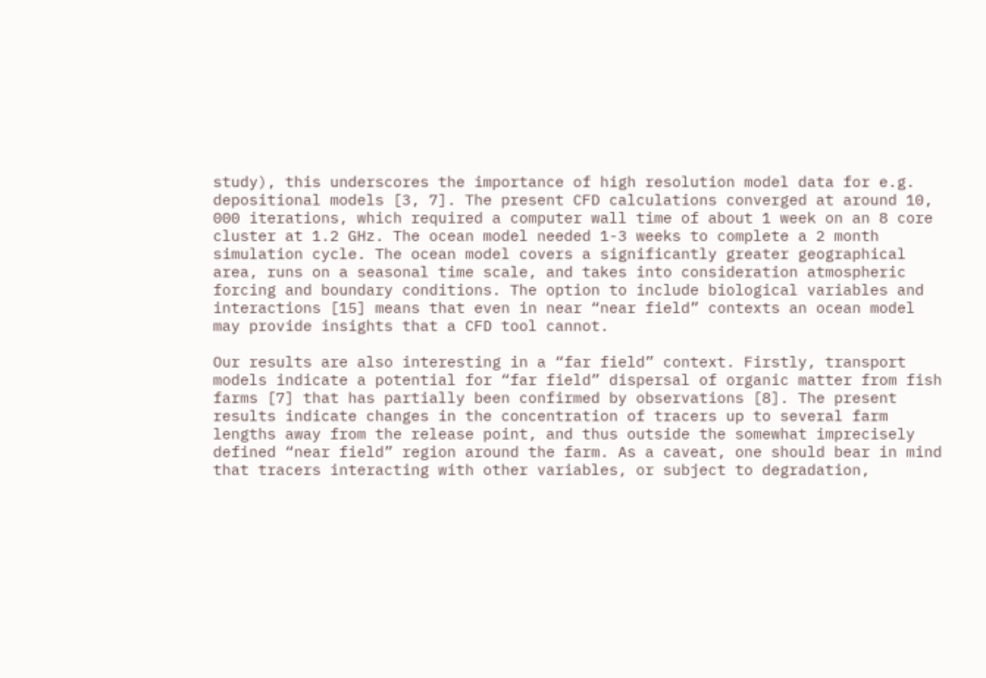study), this underscores the importance of high resolution model data for e.g. depositional models [3, 7]. The present CFD calculations converged at around 10, 000 iterations, which required a computer wall time of about 1 week on an 8 core cluster at 1.2 GHz. The ocean model needed 1-3 weeks to complete a 2 month simulation cycle. The ocean model covers a significantly greater geographical area, runs on a seasonal time scale, and takes into consideration atmospheric forcing and boundary conditions. The option to include biological variables and interactions [15] means that even in near “near field” contexts an ocean model may provide insights that a CFD tool cannot.

Our results are also interesting in a “far field” context. Firstly, transport models indicate a potential for “far field” dispersal of organic matter from fish farms [7] that has partially been confirmed by observations [8]. The present results indicate changes in the concentration of tracers up to several farm lengths away from the release point, and thus outside the somewhat imprecisely defined “near field” region around the farm. As a caveat, one should bear in mind that tracers interacting with other variables, or subject to degradation,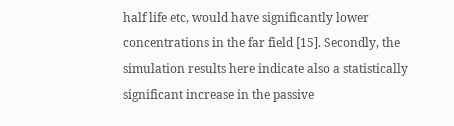half life etc, would have significantly lower concentrations in the far field [15]. Secondly, the simulation results here indicate also a statistically significant increase in the passive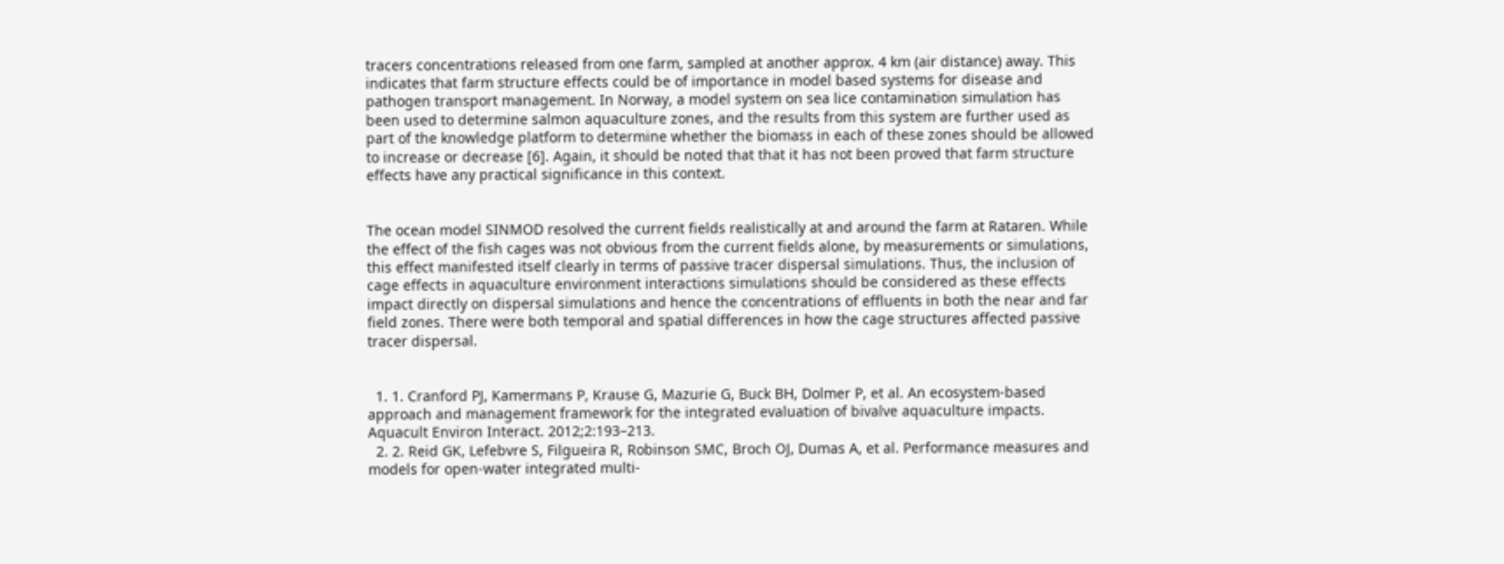tracers concentrations released from one farm, sampled at another approx. 4 km (air distance) away. This indicates that farm structure effects could be of importance in model based systems for disease and pathogen transport management. In Norway, a model system on sea lice contamination simulation has been used to determine salmon aquaculture zones, and the results from this system are further used as part of the knowledge platform to determine whether the biomass in each of these zones should be allowed to increase or decrease [6]. Again, it should be noted that that it has not been proved that farm structure effects have any practical significance in this context.


The ocean model SINMOD resolved the current fields realistically at and around the farm at Rataren. While the effect of the fish cages was not obvious from the current fields alone, by measurements or simulations, this effect manifested itself clearly in terms of passive tracer dispersal simulations. Thus, the inclusion of cage effects in aquaculture environment interactions simulations should be considered as these effects impact directly on dispersal simulations and hence the concentrations of effluents in both the near and far field zones. There were both temporal and spatial differences in how the cage structures affected passive tracer dispersal.


  1. 1. Cranford PJ, Kamermans P, Krause G, Mazurie G, Buck BH, Dolmer P, et al. An ecosystem-based approach and management framework for the integrated evaluation of bivalve aquaculture impacts. Aquacult Environ Interact. 2012;2:193–213.
  2. 2. Reid GK, Lefebvre S, Filgueira R, Robinson SMC, Broch OJ, Dumas A, et al. Performance measures and models for open-water integrated multi-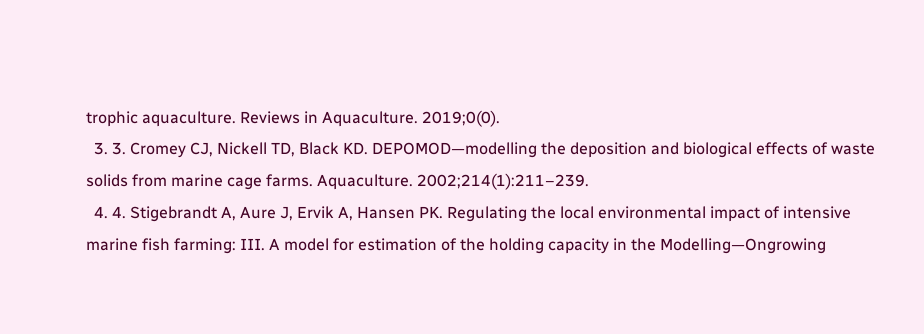trophic aquaculture. Reviews in Aquaculture. 2019;0(0).
  3. 3. Cromey CJ, Nickell TD, Black KD. DEPOMOD—modelling the deposition and biological effects of waste solids from marine cage farms. Aquaculture. 2002;214(1):211–239.
  4. 4. Stigebrandt A, Aure J, Ervik A, Hansen PK. Regulating the local environmental impact of intensive marine fish farming: III. A model for estimation of the holding capacity in the Modelling—Ongrowing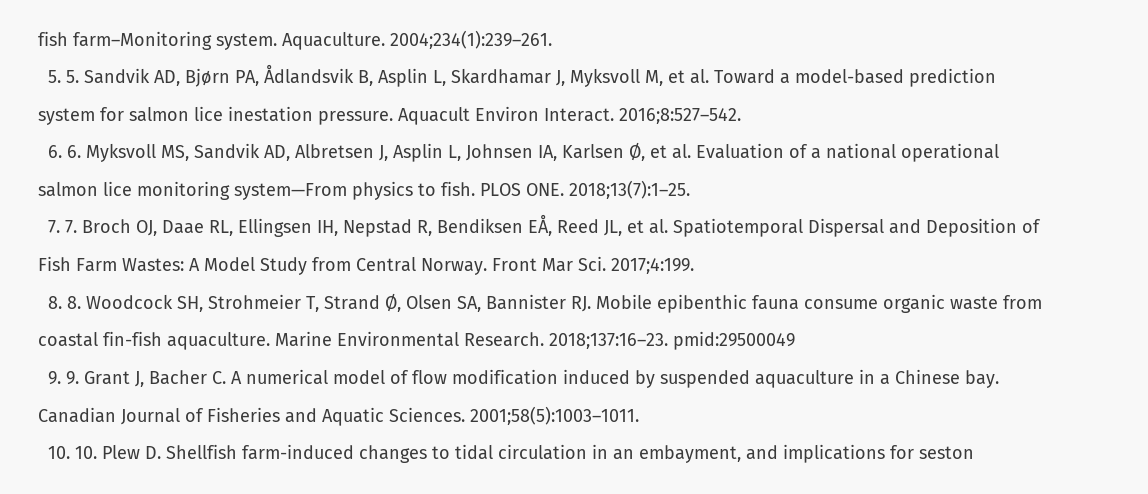fish farm–Monitoring system. Aquaculture. 2004;234(1):239–261.
  5. 5. Sandvik AD, Bjørn PA, Ådlandsvik B, Asplin L, Skardhamar J, Myksvoll M, et al. Toward a model-based prediction system for salmon lice inestation pressure. Aquacult Environ Interact. 2016;8:527–542.
  6. 6. Myksvoll MS, Sandvik AD, Albretsen J, Asplin L, Johnsen IA, Karlsen Ø, et al. Evaluation of a national operational salmon lice monitoring system—From physics to fish. PLOS ONE. 2018;13(7):1–25.
  7. 7. Broch OJ, Daae RL, Ellingsen IH, Nepstad R, Bendiksen EÅ, Reed JL, et al. Spatiotemporal Dispersal and Deposition of Fish Farm Wastes: A Model Study from Central Norway. Front Mar Sci. 2017;4:199.
  8. 8. Woodcock SH, Strohmeier T, Strand Ø, Olsen SA, Bannister RJ. Mobile epibenthic fauna consume organic waste from coastal fin-fish aquaculture. Marine Environmental Research. 2018;137:16–23. pmid:29500049
  9. 9. Grant J, Bacher C. A numerical model of flow modification induced by suspended aquaculture in a Chinese bay. Canadian Journal of Fisheries and Aquatic Sciences. 2001;58(5):1003–1011.
  10. 10. Plew D. Shellfish farm-induced changes to tidal circulation in an embayment, and implications for seston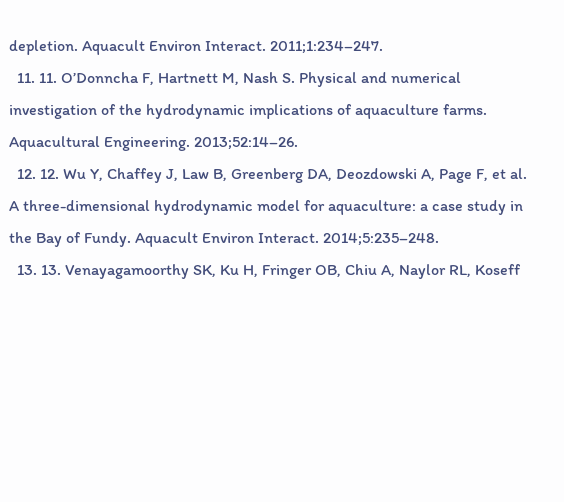depletion. Aquacult Environ Interact. 2011;1:234–247.
  11. 11. O’Donncha F, Hartnett M, Nash S. Physical and numerical investigation of the hydrodynamic implications of aquaculture farms. Aquacultural Engineering. 2013;52:14–26.
  12. 12. Wu Y, Chaffey J, Law B, Greenberg DA, Deozdowski A, Page F, et al. A three-dimensional hydrodynamic model for aquaculture: a case study in the Bay of Fundy. Aquacult Environ Interact. 2014;5:235–248.
  13. 13. Venayagamoorthy SK, Ku H, Fringer OB, Chiu A, Naylor RL, Koseff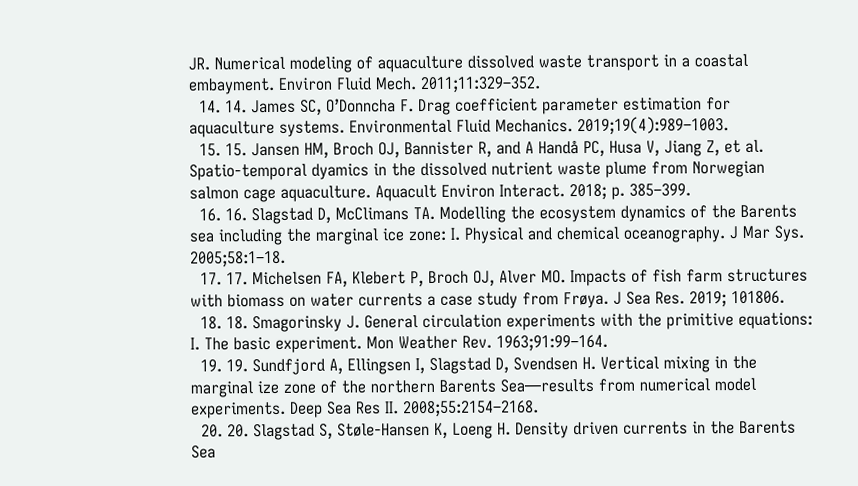JR. Numerical modeling of aquaculture dissolved waste transport in a coastal embayment. Environ Fluid Mech. 2011;11:329–352.
  14. 14. James SC, O’Donncha F. Drag coefficient parameter estimation for aquaculture systems. Environmental Fluid Mechanics. 2019;19(4):989–1003.
  15. 15. Jansen HM, Broch OJ, Bannister R, and A Handå PC, Husa V, Jiang Z, et al. Spatio-temporal dyamics in the dissolved nutrient waste plume from Norwegian salmon cage aquaculture. Aquacult Environ Interact. 2018; p. 385–399.
  16. 16. Slagstad D, McClimans TA. Modelling the ecosystem dynamics of the Barents sea including the marginal ice zone: I. Physical and chemical oceanography. J Mar Sys. 2005;58:1–18.
  17. 17. Michelsen FA, Klebert P, Broch OJ, Alver MO. Impacts of fish farm structures with biomass on water currents a case study from Frøya. J Sea Res. 2019; 101806.
  18. 18. Smagorinsky J. General circulation experiments with the primitive equations: I. The basic experiment. Mon Weather Rev. 1963;91:99–164.
  19. 19. Sundfjord A, Ellingsen I, Slagstad D, Svendsen H. Vertical mixing in the marginal ize zone of the northern Barents Sea—results from numerical model experiments. Deep Sea Res II. 2008;55:2154–2168.
  20. 20. Slagstad S, Støle-Hansen K, Loeng H. Density driven currents in the Barents Sea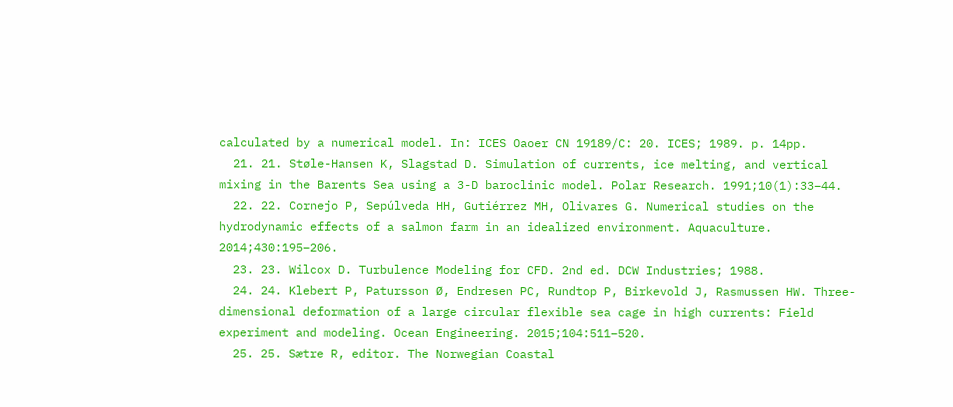calculated by a numerical model. In: ICES Oaoer CN 19189/C: 20. ICES; 1989. p. 14pp.
  21. 21. Støle-Hansen K, Slagstad D. Simulation of currents, ice melting, and vertical mixing in the Barents Sea using a 3-D baroclinic model. Polar Research. 1991;10(1):33–44.
  22. 22. Cornejo P, Sepúlveda HH, Gutiérrez MH, Olivares G. Numerical studies on the hydrodynamic effects of a salmon farm in an idealized environment. Aquaculture. 2014;430:195–206.
  23. 23. Wilcox D. Turbulence Modeling for CFD. 2nd ed. DCW Industries; 1988.
  24. 24. Klebert P, Patursson Ø, Endresen PC, Rundtop P, Birkevold J, Rasmussen HW. Three-dimensional deformation of a large circular flexible sea cage in high currents: Field experiment and modeling. Ocean Engineering. 2015;104:511–520.
  25. 25. Sætre R, editor. The Norwegian Coastal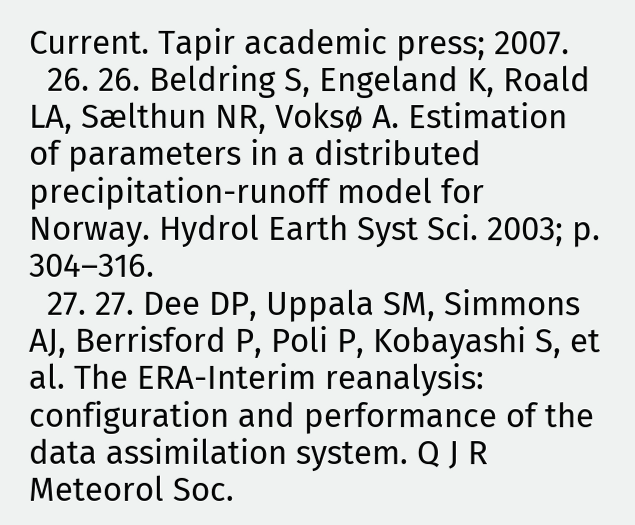Current. Tapir academic press; 2007.
  26. 26. Beldring S, Engeland K, Roald LA, Sælthun NR, Voksø A. Estimation of parameters in a distributed precipitation-runoff model for Norway. Hydrol Earth Syst Sci. 2003; p. 304–316.
  27. 27. Dee DP, Uppala SM, Simmons AJ, Berrisford P, Poli P, Kobayashi S, et al. The ERA-Interim reanalysis: configuration and performance of the data assimilation system. Q J R Meteorol Soc.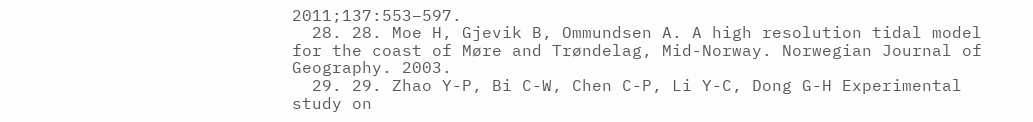2011;137:553–597.
  28. 28. Moe H, Gjevik B, Ommundsen A. A high resolution tidal model for the coast of Møre and Trøndelag, Mid-Norway. Norwegian Journal of Geography. 2003.
  29. 29. Zhao Y-P, Bi C-W, Chen C-P, Li Y-C, Dong G-H Experimental study on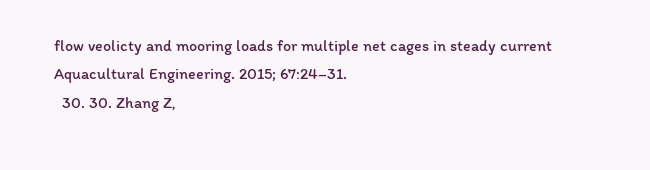flow veolicty and mooring loads for multiple net cages in steady current Aquacultural Engineering. 2015; 67:24–31.
  30. 30. Zhang Z,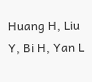Huang H, Liu Y, Bi H, Yan L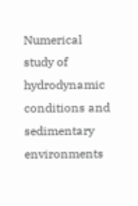Numerical study of hydrodynamic conditions and sedimentary environments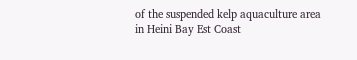of the suspended kelp aquaculture area in Heini Bay Est Coast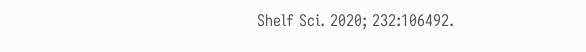Shelf Sci. 2020; 232:106492.